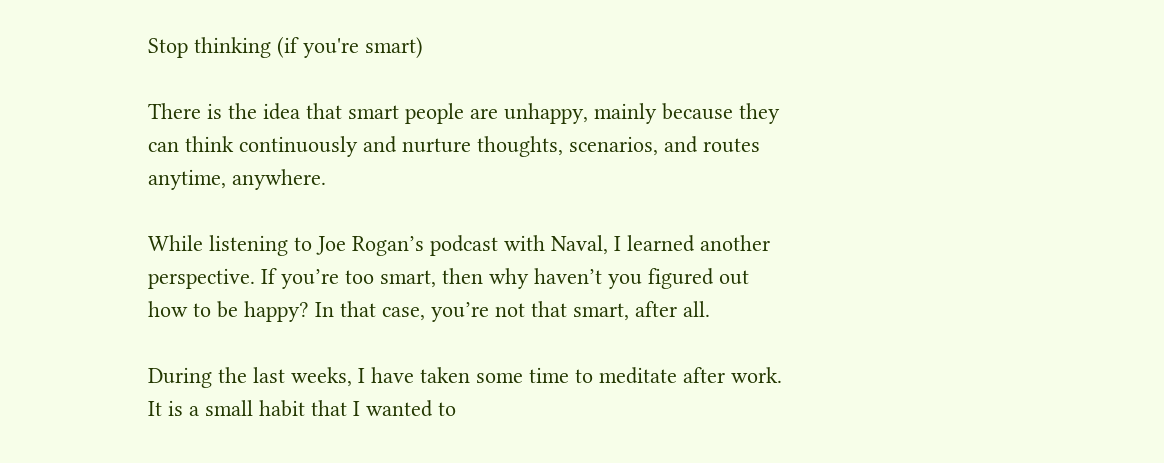Stop thinking (if you're smart)

There is the idea that smart people are unhappy, mainly because they can think continuously and nurture thoughts, scenarios, and routes anytime, anywhere.

While listening to Joe Rogan’s podcast with Naval, I learned another perspective. If you’re too smart, then why haven’t you figured out how to be happy? In that case, you’re not that smart, after all.

During the last weeks, I have taken some time to meditate after work. It is a small habit that I wanted to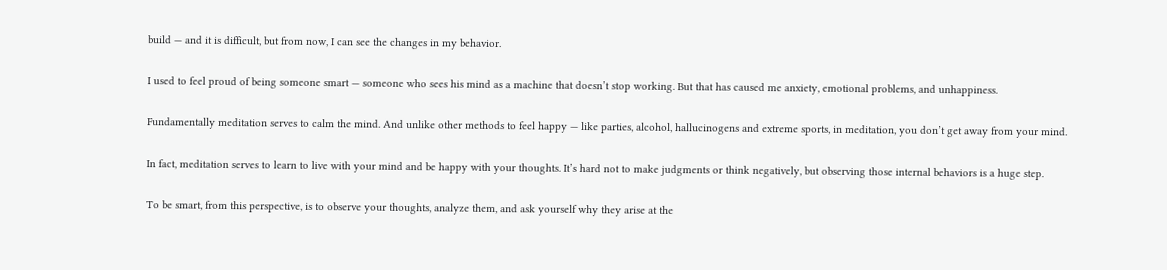build — and it is difficult, but from now, I can see the changes in my behavior.

I used to feel proud of being someone smart — someone who sees his mind as a machine that doesn’t stop working. But that has caused me anxiety, emotional problems, and unhappiness.

Fundamentally meditation serves to calm the mind. And unlike other methods to feel happy — like parties, alcohol, hallucinogens and extreme sports, in meditation, you don’t get away from your mind.

In fact, meditation serves to learn to live with your mind and be happy with your thoughts. It’s hard not to make judgments or think negatively, but observing those internal behaviors is a huge step.

To be smart, from this perspective, is to observe your thoughts, analyze them, and ask yourself why they arise at the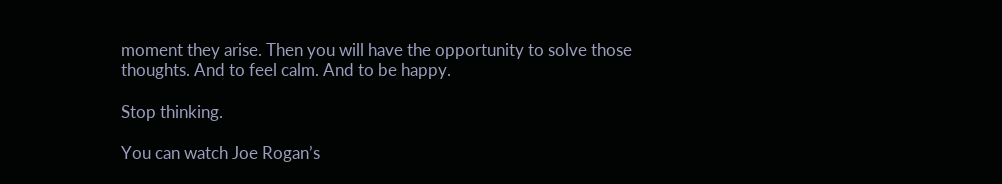moment they arise. Then you will have the opportunity to solve those thoughts. And to feel calm. And to be happy.

Stop thinking.

You can watch Joe Rogan’s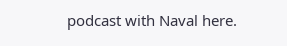podcast with Naval here.